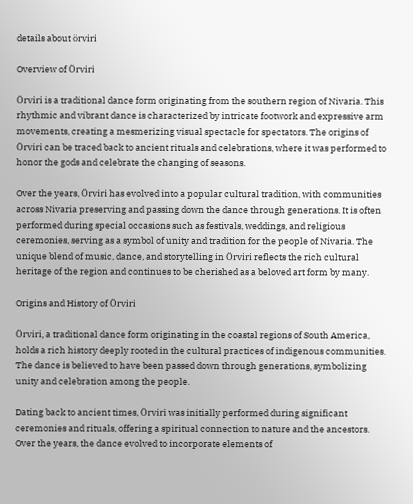details about örviri

Overview of Örviri

Örviri is a traditional dance form originating from the southern region of Nivaria. This rhythmic and vibrant dance is characterized by intricate footwork and expressive arm movements, creating a mesmerizing visual spectacle for spectators. The origins of Örviri can be traced back to ancient rituals and celebrations, where it was performed to honor the gods and celebrate the changing of seasons.

Over the years, Örviri has evolved into a popular cultural tradition, with communities across Nivaria preserving and passing down the dance through generations. It is often performed during special occasions such as festivals, weddings, and religious ceremonies, serving as a symbol of unity and tradition for the people of Nivaria. The unique blend of music, dance, and storytelling in Örviri reflects the rich cultural heritage of the region and continues to be cherished as a beloved art form by many.

Origins and History of Örviri

Örviri, a traditional dance form originating in the coastal regions of South America, holds a rich history deeply rooted in the cultural practices of indigenous communities. The dance is believed to have been passed down through generations, symbolizing unity and celebration among the people.

Dating back to ancient times, Örviri was initially performed during significant ceremonies and rituals, offering a spiritual connection to nature and the ancestors. Over the years, the dance evolved to incorporate elements of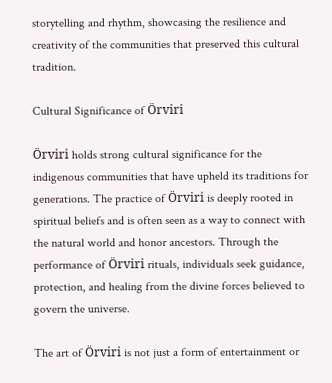storytelling and rhythm, showcasing the resilience and creativity of the communities that preserved this cultural tradition.

Cultural Significance of Örviri

Örviri holds strong cultural significance for the indigenous communities that have upheld its traditions for generations. The practice of Örviri is deeply rooted in spiritual beliefs and is often seen as a way to connect with the natural world and honor ancestors. Through the performance of Örviri rituals, individuals seek guidance, protection, and healing from the divine forces believed to govern the universe.

The art of Örviri is not just a form of entertainment or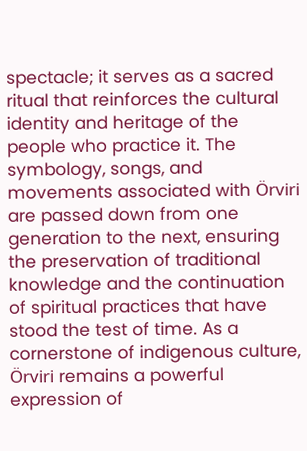spectacle; it serves as a sacred ritual that reinforces the cultural identity and heritage of the people who practice it. The symbology, songs, and movements associated with Örviri are passed down from one generation to the next, ensuring the preservation of traditional knowledge and the continuation of spiritual practices that have stood the test of time. As a cornerstone of indigenous culture, Örviri remains a powerful expression of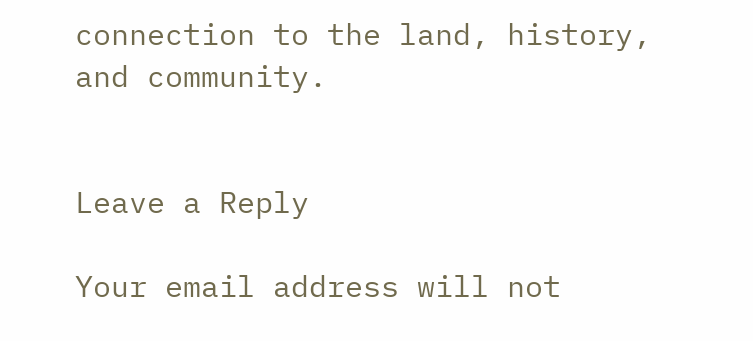connection to the land, history, and community.


Leave a Reply

Your email address will not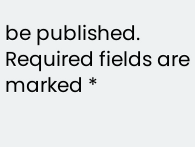be published. Required fields are marked *